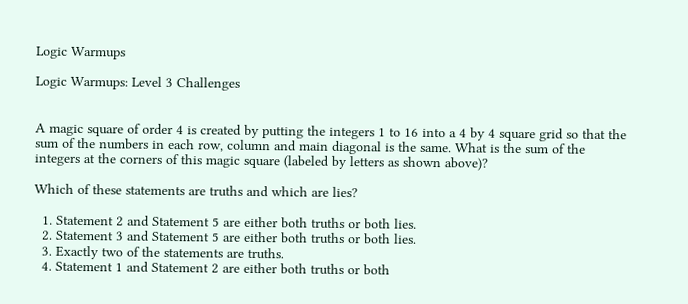Logic Warmups

Logic Warmups: Level 3 Challenges


A magic square of order 4 is created by putting the integers 1 to 16 into a 4 by 4 square grid so that the sum of the numbers in each row, column and main diagonal is the same. What is the sum of the integers at the corners of this magic square (labeled by letters as shown above)?

Which of these statements are truths and which are lies?

  1. Statement 2 and Statement 5 are either both truths or both lies.
  2. Statement 3 and Statement 5 are either both truths or both lies.
  3. Exactly two of the statements are truths.
  4. Statement 1 and Statement 2 are either both truths or both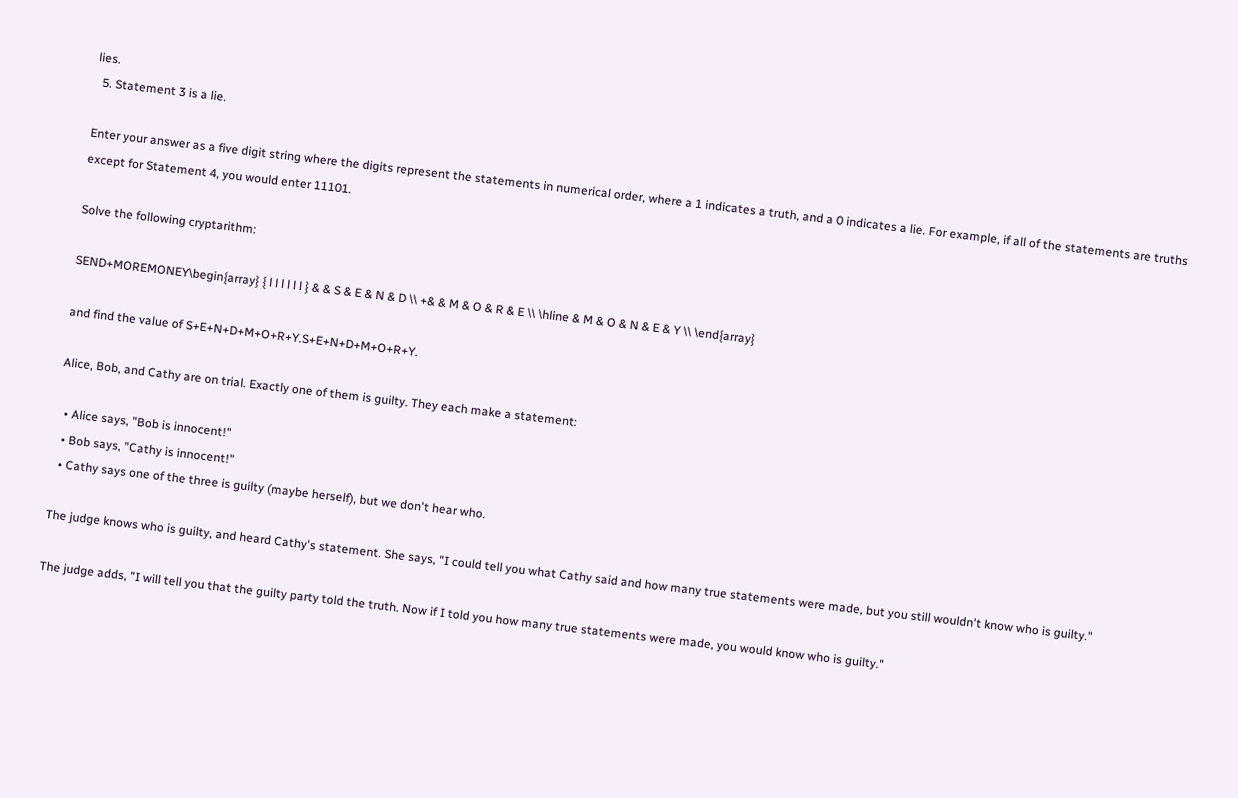lies.
  5. Statement 3 is a lie.

Enter your answer as a five digit string where the digits represent the statements in numerical order, where a 1 indicates a truth, and a 0 indicates a lie. For example, if all of the statements are truths except for Statement 4, you would enter 11101.

Solve the following cryptarithm:

SEND+MOREMONEY\begin{array} { l l l l l l } & & S & E & N & D \\ +& & M & O & R & E \\ \hline & M & O & N & E & Y \\ \end{array}

and find the value of S+E+N+D+M+O+R+Y.S+E+N+D+M+O+R+Y.

Alice, Bob, and Cathy are on trial. Exactly one of them is guilty. They each make a statement:

  • Alice says, "Bob is innocent!"
  • Bob says, "Cathy is innocent!"
  • Cathy says one of the three is guilty (maybe herself), but we don't hear who.

The judge knows who is guilty, and heard Cathy's statement. She says, "I could tell you what Cathy said and how many true statements were made, but you still wouldn't know who is guilty."

The judge adds, "I will tell you that the guilty party told the truth. Now if I told you how many true statements were made, you would know who is guilty."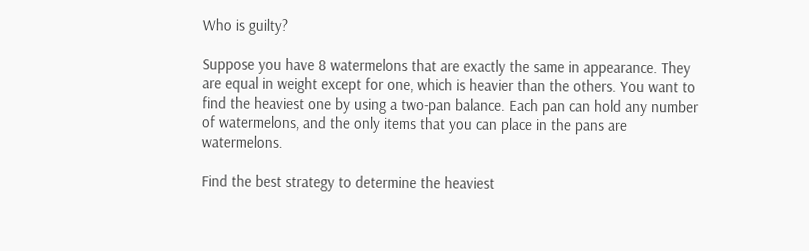Who is guilty?

Suppose you have 8 watermelons that are exactly the same in appearance. They are equal in weight except for one, which is heavier than the others. You want to find the heaviest one by using a two-pan balance. Each pan can hold any number of watermelons, and the only items that you can place in the pans are watermelons.

Find the best strategy to determine the heaviest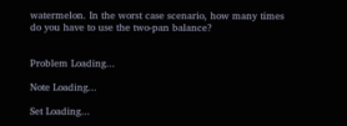watermelon. In the worst case scenario, how many times do you have to use the two-pan balance?


Problem Loading...

Note Loading...

Set Loading...